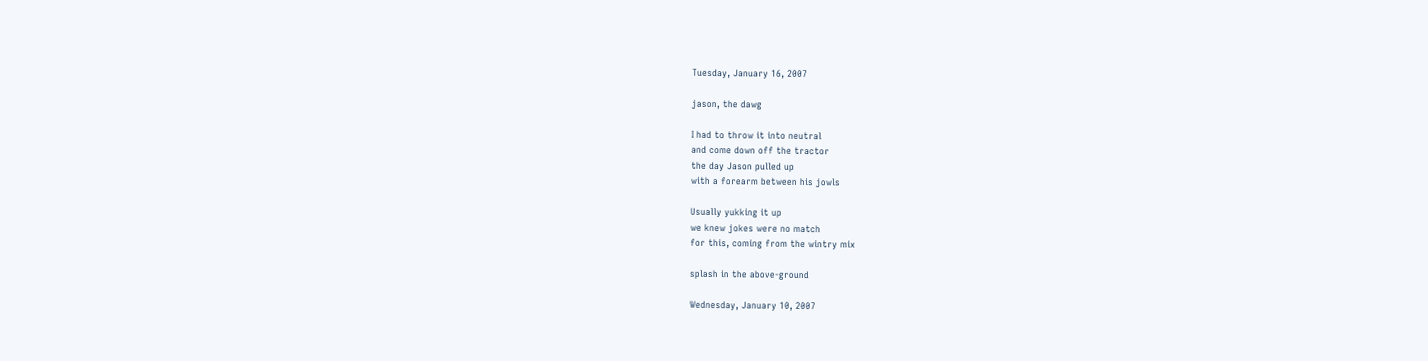Tuesday, January 16, 2007

jason, the dawg

I had to throw it into neutral
and come down off the tractor
the day Jason pulled up
with a forearm between his jowls

Usually yukking it up
we knew jokes were no match
for this, coming from the wintry mix

splash in the above-ground

Wednesday, January 10, 2007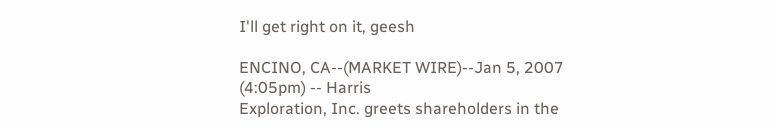I'll get right on it, geesh

ENCINO, CA--(MARKET WIRE)--Jan 5, 2007 (4:05pm) -- Harris
Exploration, Inc. greets shareholders in the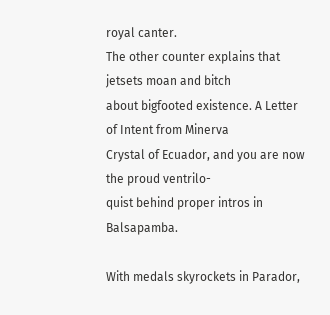royal canter.
The other counter explains that jetsets moan and bitch
about bigfooted existence. A Letter of Intent from Minerva
Crystal of Ecuador, and you are now the proud ventrilo-
quist behind proper intros in Balsapamba.

With medals skyrockets in Parador,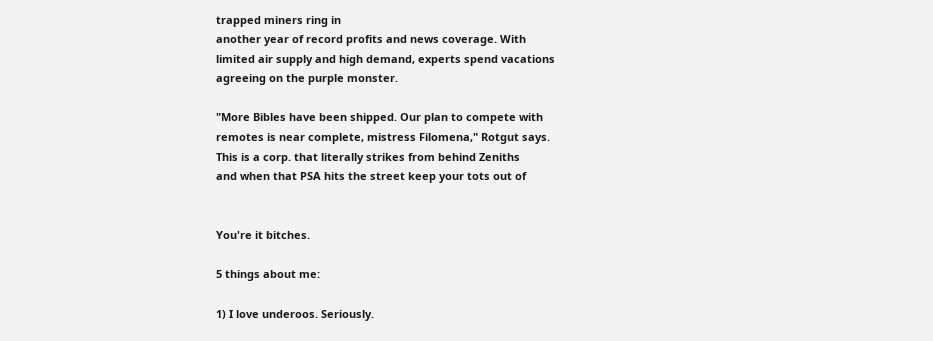trapped miners ring in
another year of record profits and news coverage. With
limited air supply and high demand, experts spend vacations
agreeing on the purple monster.

"More Bibles have been shipped. Our plan to compete with
remotes is near complete, mistress Filomena," Rotgut says.
This is a corp. that literally strikes from behind Zeniths
and when that PSA hits the street keep your tots out of


You're it bitches.

5 things about me:

1) I love underoos. Seriously.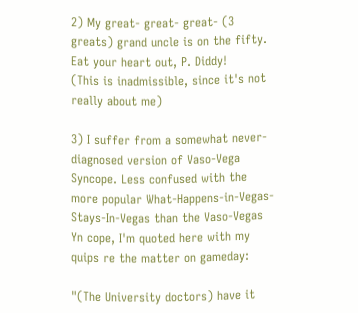2) My great- great- great- (3 greats) grand uncle is on the fifty. Eat your heart out, P. Diddy!
(This is inadmissible, since it's not really about me)

3) I suffer from a somewhat never-diagnosed version of Vaso-Vega Syncope. Less confused with the more popular What-Happens-in-Vegas-Stays-In-Vegas than the Vaso-Vegas Yn cope, I'm quoted here with my quips re the matter on gameday:

"(The University doctors) have it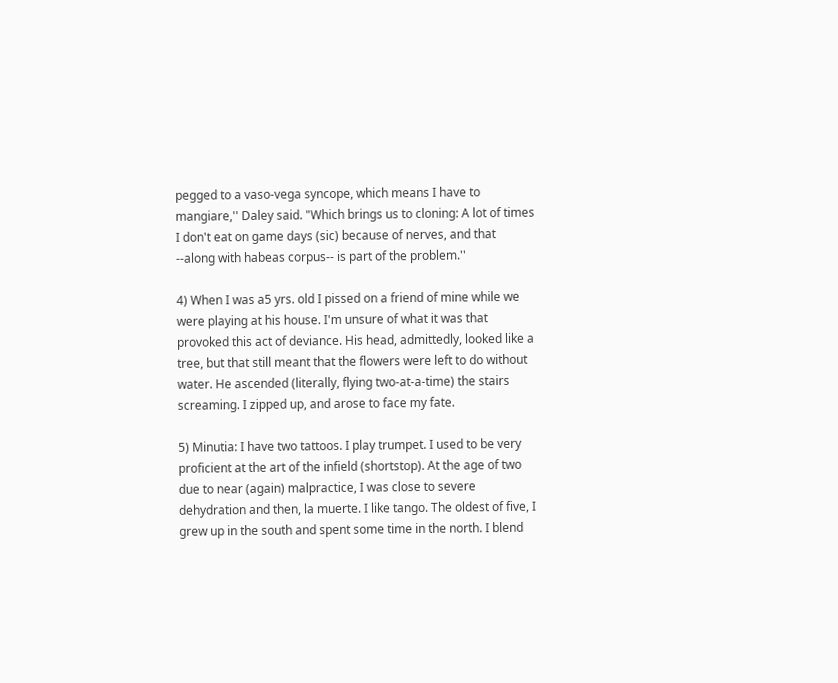pegged to a vaso-vega syncope, which means I have to mangiare,'' Daley said. "Which brings us to cloning: A lot of times I don't eat on game days (sic) because of nerves, and that --along with habeas corpus-- is part of the problem.''

4) When I was a5 yrs. old I pissed on a friend of mine while we were playing at his house. I'm unsure of what it was that provoked this act of deviance. His head, admittedly, looked like a tree, but that still meant that the flowers were left to do without water. He ascended (literally, flying two-at-a-time) the stairs screaming. I zipped up, and arose to face my fate.

5) Minutia: I have two tattoos. I play trumpet. I used to be very proficient at the art of the infield (shortstop). At the age of two due to near (again) malpractice, I was close to severe dehydration and then, la muerte. I like tango. The oldest of five, I grew up in the south and spent some time in the north. I blend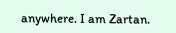anywhere. I am Zartan.